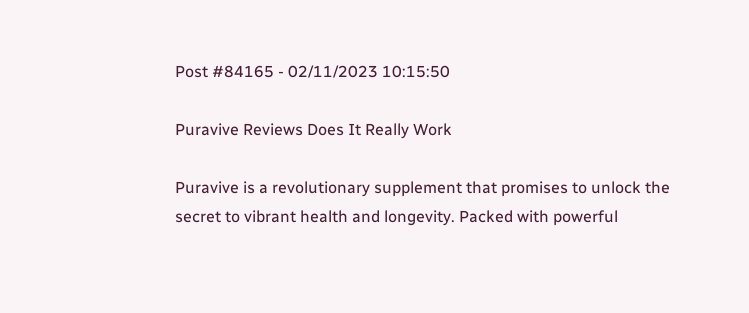Post #84165 - 02/11/2023 10:15:50

Puravive Reviews Does It Really Work

Puravive is a revolutionary supplement that promises to unlock the secret to vibrant health and longevity. Packed with powerful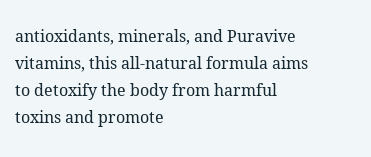antioxidants, minerals, and Puravive  vitamins, this all-natural formula aims to detoxify the body from harmful toxins and promote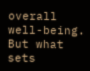overall well-being. But what sets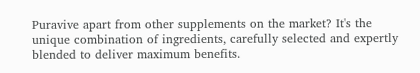Puravive apart from other supplements on the market? It's the unique combination of ingredients, carefully selected and expertly blended to deliver maximum benefits.